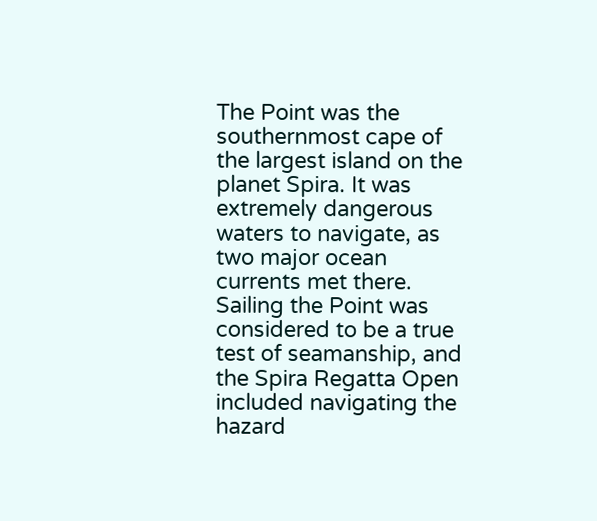The Point was the southernmost cape of the largest island on the planet Spira. It was extremely dangerous waters to navigate, as two major ocean currents met there. Sailing the Point was considered to be a true test of seamanship, and the Spira Regatta Open included navigating the hazard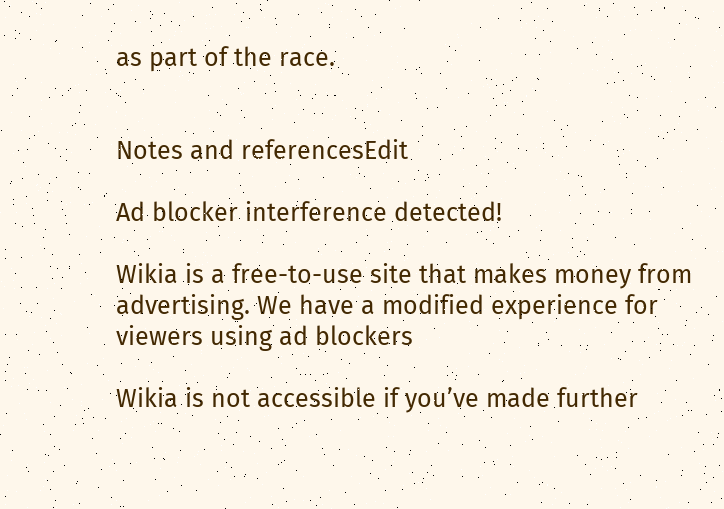as part of the race.


Notes and referencesEdit

Ad blocker interference detected!

Wikia is a free-to-use site that makes money from advertising. We have a modified experience for viewers using ad blockers

Wikia is not accessible if you’ve made further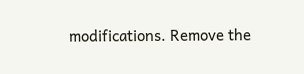modifications. Remove the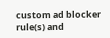custom ad blocker rule(s) and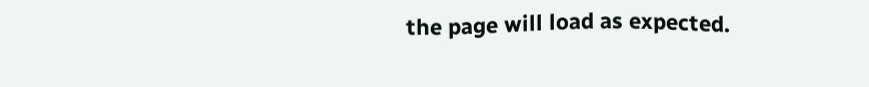the page will load as expected.